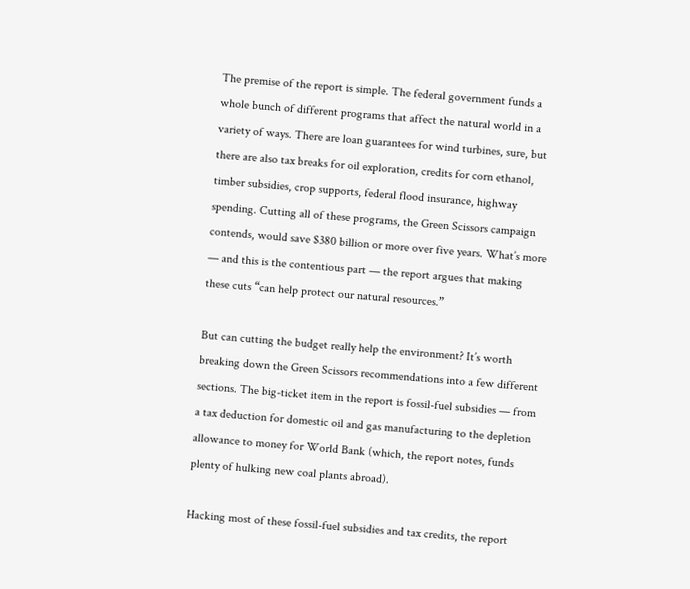The premise of the report is simple. The federal government funds a whole bunch of different programs that affect the natural world in a variety of ways. There are loan guarantees for wind turbines, sure, but there are also tax breaks for oil exploration, credits for corn ethanol, timber subsidies, crop supports, federal flood insurance, highway spending. Cutting all of these programs, the Green Scissors campaign contends, would save $380 billion or more over five years. What’s more — and this is the contentious part — the report argues that making these cuts “can help protect our natural resources.”

But can cutting the budget really help the environment? It’s worth breaking down the Green Scissors recommendations into a few different sections. The big-ticket item in the report is fossil-fuel subsidies — from a tax deduction for domestic oil and gas manufacturing to the depletion allowance to money for World Bank (which, the report notes, funds plenty of hulking new coal plants abroad).

Hacking most of these fossil-fuel subsidies and tax credits, the report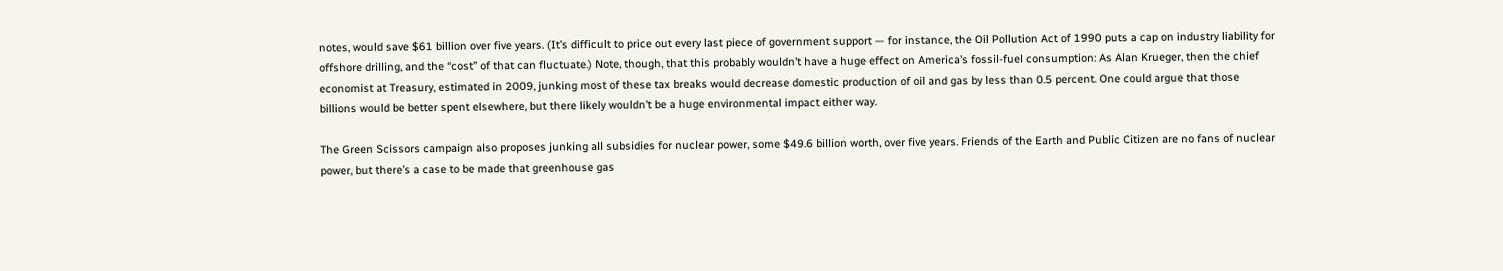notes, would save $61 billion over five years. (It’s difficult to price out every last piece of government support — for instance, the Oil Pollution Act of 1990 puts a cap on industry liability for offshore drilling, and the “cost” of that can fluctuate.) Note, though, that this probably wouldn’t have a huge effect on America’s fossil-fuel consumption: As Alan Krueger, then the chief economist at Treasury, estimated in 2009, junking most of these tax breaks would decrease domestic production of oil and gas by less than 0.5 percent. One could argue that those billions would be better spent elsewhere, but there likely wouldn’t be a huge environmental impact either way.

The Green Scissors campaign also proposes junking all subsidies for nuclear power, some $49.6 billion worth, over five years. Friends of the Earth and Public Citizen are no fans of nuclear power, but there’s a case to be made that greenhouse gas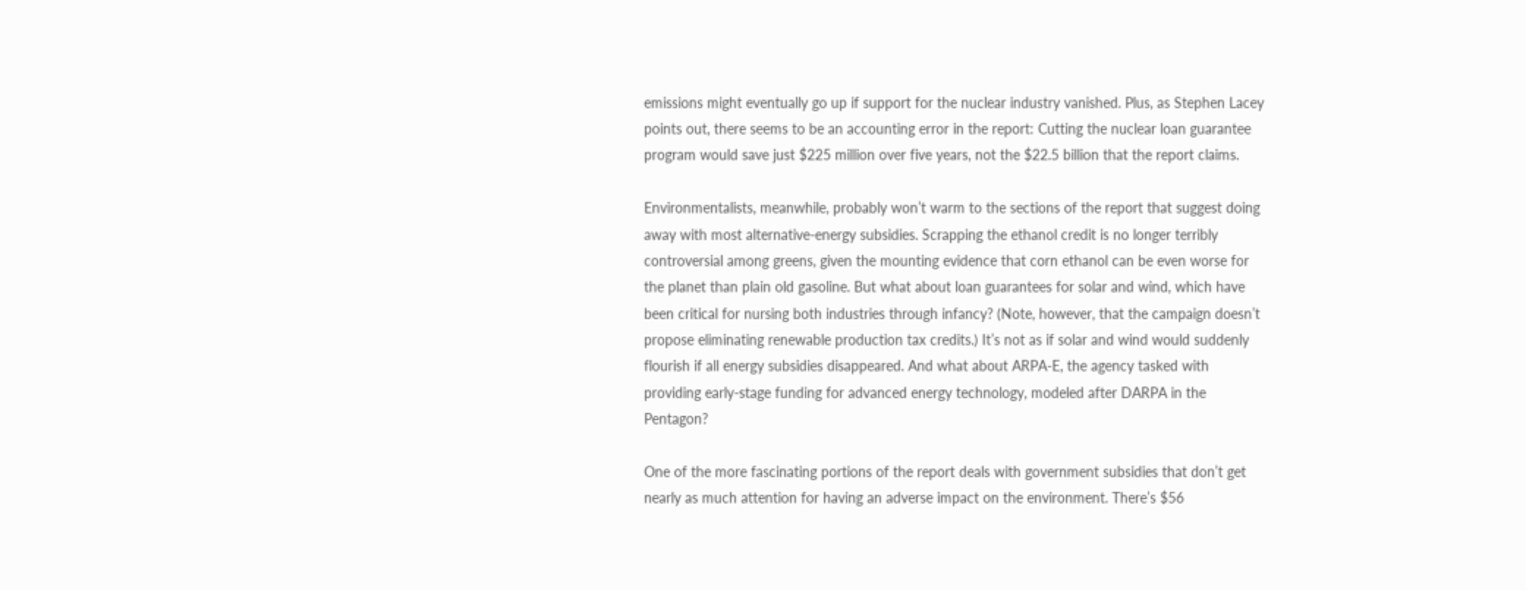emissions might eventually go up if support for the nuclear industry vanished. Plus, as Stephen Lacey points out, there seems to be an accounting error in the report: Cutting the nuclear loan guarantee program would save just $225 million over five years, not the $22.5 billion that the report claims.

Environmentalists, meanwhile, probably won’t warm to the sections of the report that suggest doing away with most alternative-energy subsidies. Scrapping the ethanol credit is no longer terribly controversial among greens, given the mounting evidence that corn ethanol can be even worse for the planet than plain old gasoline. But what about loan guarantees for solar and wind, which have been critical for nursing both industries through infancy? (Note, however, that the campaign doesn’t propose eliminating renewable production tax credits.) It’s not as if solar and wind would suddenly flourish if all energy subsidies disappeared. And what about ARPA-E, the agency tasked with providing early-stage funding for advanced energy technology, modeled after DARPA in the Pentagon?

One of the more fascinating portions of the report deals with government subsidies that don’t get nearly as much attention for having an adverse impact on the environment. There’s $56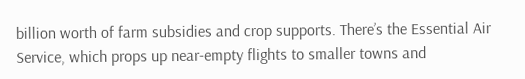billion worth of farm subsidies and crop supports. There’s the Essential Air Service, which props up near-empty flights to smaller towns and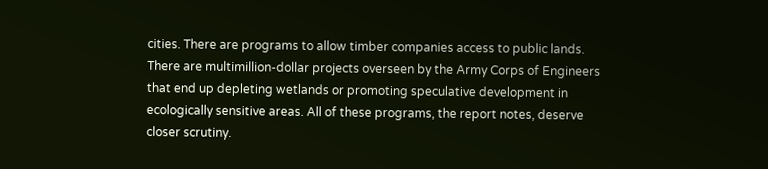cities. There are programs to allow timber companies access to public lands. There are multimillion-dollar projects overseen by the Army Corps of Engineers that end up depleting wetlands or promoting speculative development in ecologically sensitive areas. All of these programs, the report notes, deserve closer scrutiny.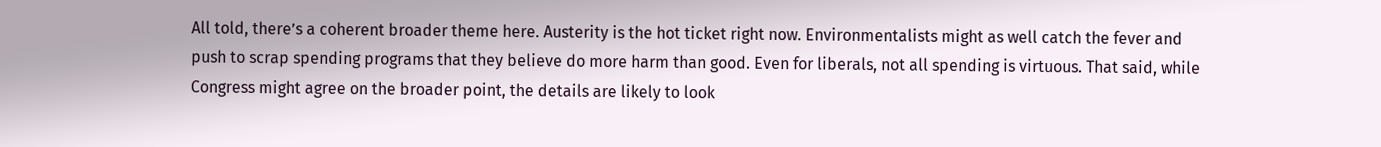All told, there’s a coherent broader theme here. Austerity is the hot ticket right now. Environmentalists might as well catch the fever and push to scrap spending programs that they believe do more harm than good. Even for liberals, not all spending is virtuous. That said, while Congress might agree on the broader point, the details are likely to look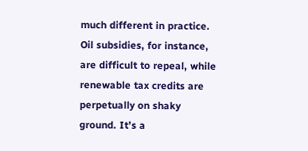much different in practice. Oil subsidies, for instance, are difficult to repeal, while renewable tax credits are perpetually on shaky ground. It’s a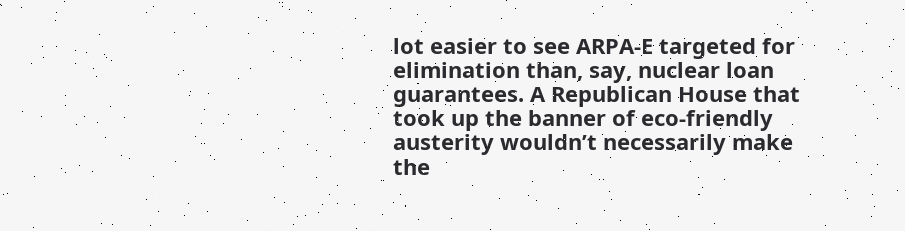lot easier to see ARPA-E targeted for elimination than, say, nuclear loan guarantees. A Republican House that took up the banner of eco-friendly austerity wouldn’t necessarily make the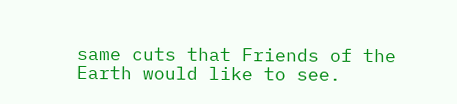same cuts that Friends of the Earth would like to see.